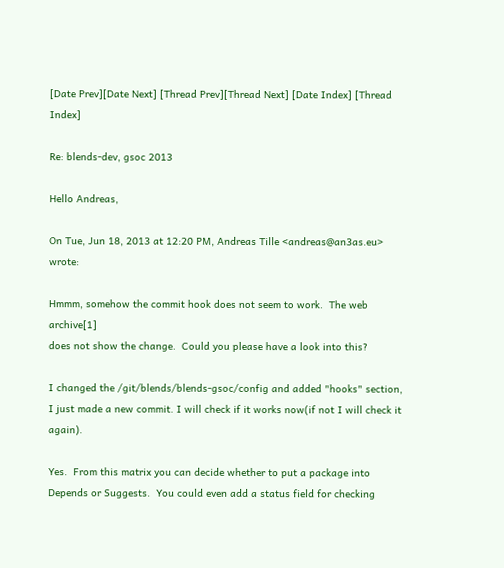[Date Prev][Date Next] [Thread Prev][Thread Next] [Date Index] [Thread Index]

Re: blends-dev, gsoc 2013

Hello Andreas,

On Tue, Jun 18, 2013 at 12:20 PM, Andreas Tille <andreas@an3as.eu> wrote:

Hmmm, somehow the commit hook does not seem to work.  The web archive[1]
does not show the change.  Could you please have a look into this?

I changed the /git/blends/blends-gsoc/config and added "hooks" section, I just made a new commit. I will check if it works now(if not I will check it again).

Yes.  From this matrix you can decide whether to put a package into
Depends or Suggests.  You could even add a status field for checking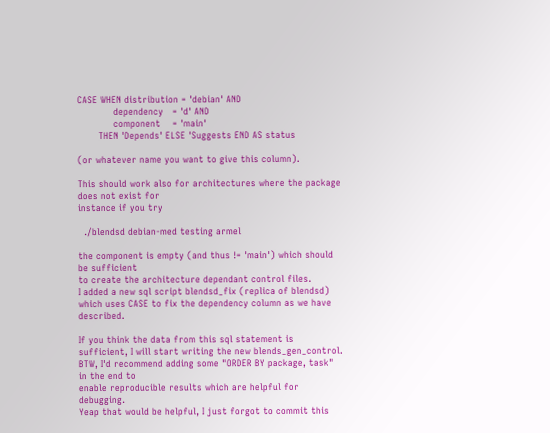CASE WHEN distribution = 'debian' AND
            dependency   = 'd' AND
            component    = 'main'
       THEN 'Depends' ELSE 'Suggests END AS status

(or whatever name you want to give this column).

This should work also for architectures where the package does not exist for
instance if you try

  ./blendsd debian-med testing armel

the component is empty (and thus != 'main') which should be sufficient
to create the architecture dependant control files.
I added a new sql script blendsd_fix (replica of blendsd) which uses CASE to fix the dependency column as we have described.

If you think the data from this sql statement is  sufficient, I will start writing the new blends_gen_control.
BTW, I'd recommend adding some "ORDER BY package, task" in the end to
enable reproducible results which are helpful for debugging.
Yeap that would be helpful, I just forgot to commit this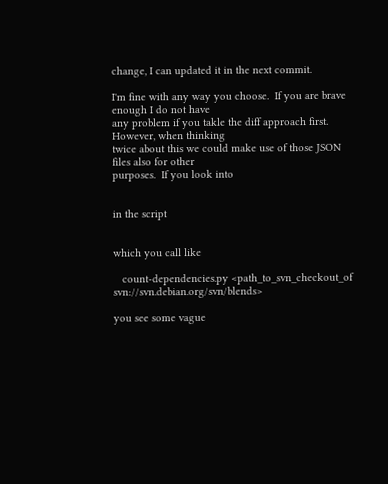change, I can updated it in the next commit.

I'm fine with any way you choose.  If you are brave enough I do not have
any problem if you takle the diff approach first.  However, when thinking
twice about this we could make use of those JSON files also for other
purposes.  If you look into


in the script


which you call like

   count-dependencies.py <path_to_svn_checkout_of svn://svn.debian.org/svn/blends>

you see some vague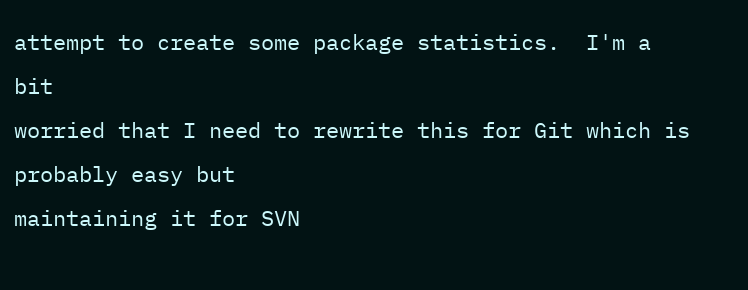attempt to create some package statistics.  I'm a bit
worried that I need to rewrite this for Git which is probably easy but
maintaining it for SVN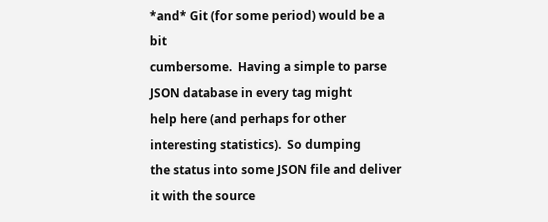*and* Git (for some period) would be a bit
cumbersome.  Having a simple to parse JSON database in every tag might
help here (and perhaps for other interesting statistics).  So dumping
the status into some JSON file and deliver it with the source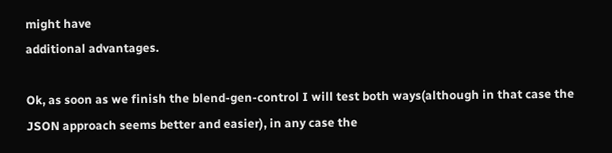might have
additional advantages.

Ok, as soon as we finish the blend-gen-control I will test both ways(although in that case the JSON approach seems better and easier), in any case the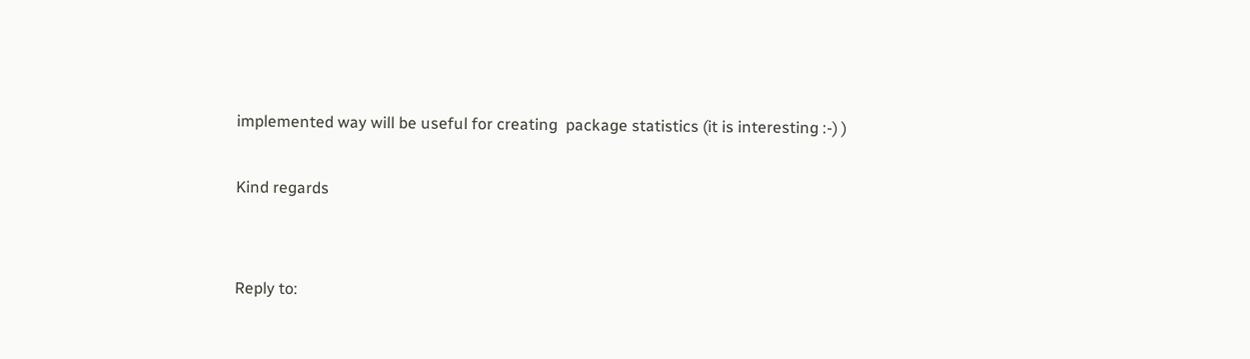implemented way will be useful for creating  package statistics (it is interesting :-) )

Kind regards


Reply to: